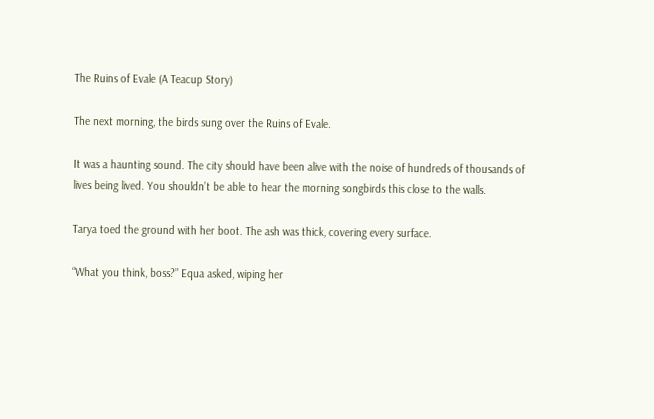The Ruins of Evale (A Teacup Story)

The next morning, the birds sung over the Ruins of Evale.

It was a haunting sound. The city should have been alive with the noise of hundreds of thousands of lives being lived. You shouldn’t be able to hear the morning songbirds this close to the walls.

Tarya toed the ground with her boot. The ash was thick, covering every surface.

“What you think, boss?” Equa asked, wiping her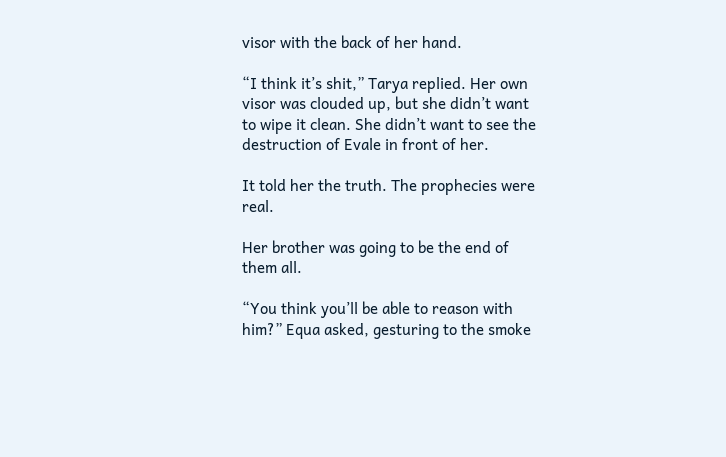visor with the back of her hand.

“I think it’s shit,” Tarya replied. Her own visor was clouded up, but she didn’t want to wipe it clean. She didn’t want to see the destruction of Evale in front of her.

It told her the truth. The prophecies were real.

Her brother was going to be the end of them all.

“You think you’ll be able to reason with him?” Equa asked, gesturing to the smoke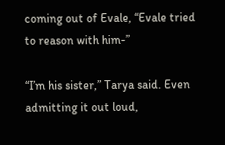coming out of Evale, “Evale tried to reason with him-”

“I’m his sister,” Tarya said. Even admitting it out loud,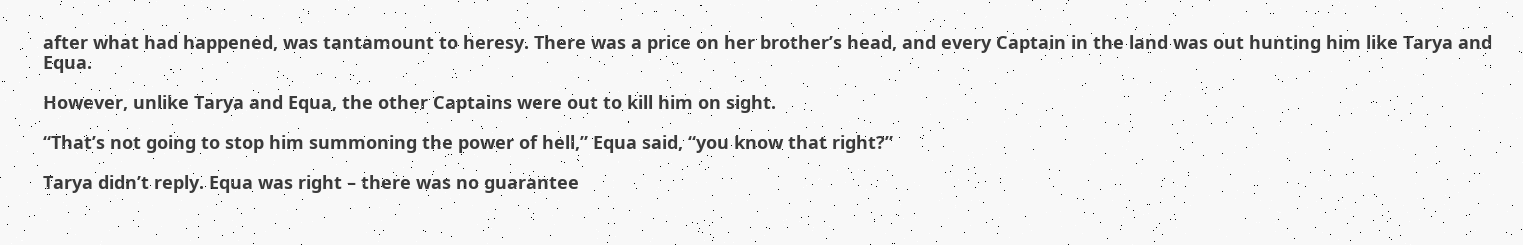after what had happened, was tantamount to heresy. There was a price on her brother’s head, and every Captain in the land was out hunting him like Tarya and Equa.

However, unlike Tarya and Equa, the other Captains were out to kill him on sight.

“That’s not going to stop him summoning the power of hell,” Equa said, “you know that right?”

Tarya didn’t reply. Equa was right – there was no guarantee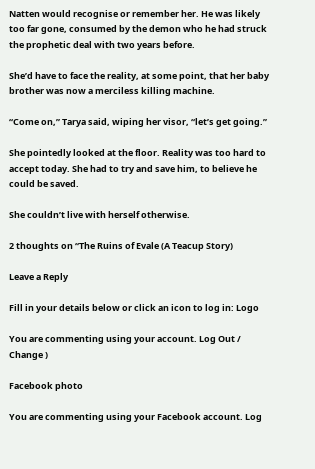Natten would recognise or remember her. He was likely too far gone, consumed by the demon who he had struck the prophetic deal with two years before.

She’d have to face the reality, at some point, that her baby brother was now a merciless killing machine.

“Come on,” Tarya said, wiping her visor, “let’s get going.”

She pointedly looked at the floor. Reality was too hard to accept today. She had to try and save him, to believe he could be saved.

She couldn’t live with herself otherwise.

2 thoughts on “The Ruins of Evale (A Teacup Story)

Leave a Reply

Fill in your details below or click an icon to log in: Logo

You are commenting using your account. Log Out /  Change )

Facebook photo

You are commenting using your Facebook account. Log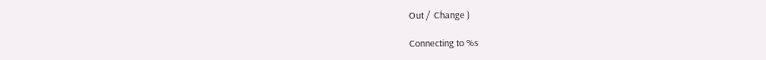Out /  Change )

Connecting to %s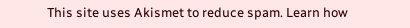This site uses Akismet to reduce spam. Learn how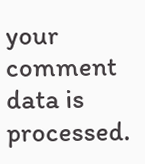your comment data is processed.